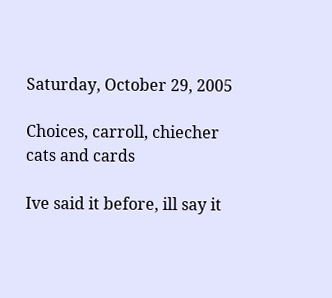Saturday, October 29, 2005

Choices, carroll, chiecher cats and cards

Ive said it before, ill say it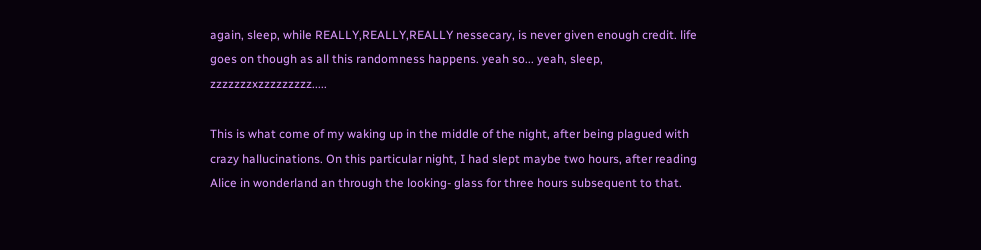again, sleep, while REALLY,REALLY,REALLY nessecary, is never given enough credit. life goes on though as all this randomness happens. yeah so... yeah, sleep, zzzzzzzxzzzzzzzzz.....

This is what come of my waking up in the middle of the night, after being plagued with crazy hallucinations. On this particular night, I had slept maybe two hours, after reading Alice in wonderland an through the looking- glass for three hours subsequent to that.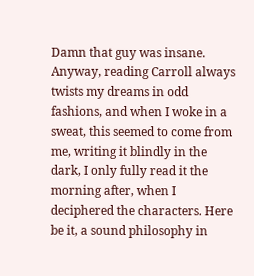Damn that guy was insane. Anyway, reading Carroll always twists my dreams in odd fashions, and when I woke in a sweat, this seemed to come from me, writing it blindly in the dark, I only fully read it the morning after, when I deciphered the characters. Here be it, a sound philosophy in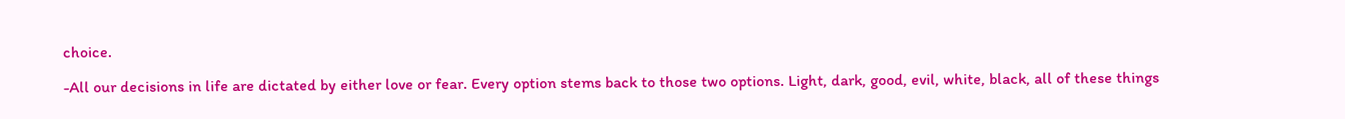choice.

-All our decisions in life are dictated by either love or fear. Every option stems back to those two options. Light, dark, good, evil, white, black, all of these things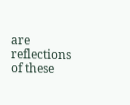are reflections of these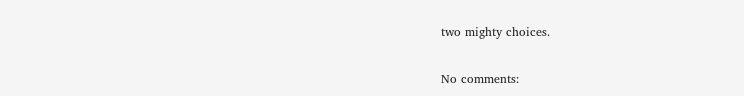two mighty choices.

No comments: